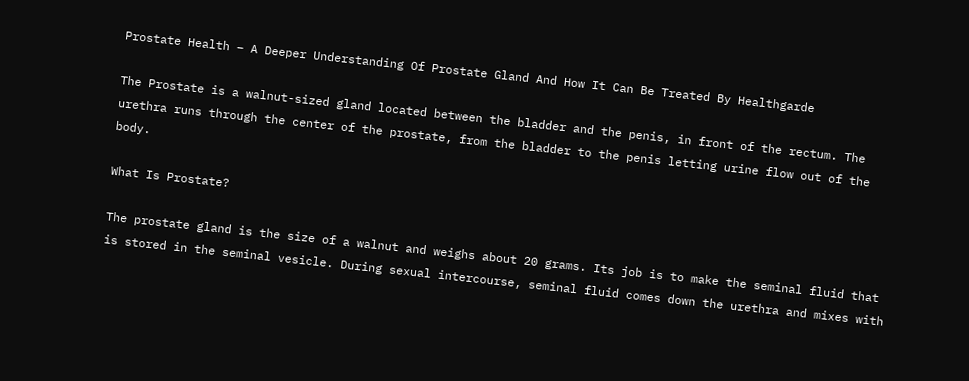Prostate Health – A Deeper Understanding Of Prostate Gland And How It Can Be Treated By Healthgarde

The Prostate is a walnut-sized gland located between the bladder and the penis, in front of the rectum. The urethra runs through the center of the prostate, from the bladder to the penis letting urine flow out of the body.

What Is Prostate?

The prostate gland is the size of a walnut and weighs about 20 grams. Its job is to make the seminal fluid that is stored in the seminal vesicle. During sexual intercourse, seminal fluid comes down the urethra and mixes with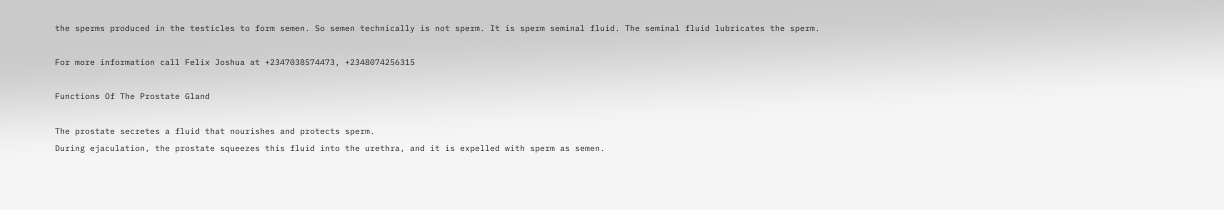the sperms produced in the testicles to form semen. So semen technically is not sperm. It is sperm seminal fluid. The seminal fluid lubricates the sperm.

For more information call Felix Joshua at +2347038574473, +2348074256315

Functions Of The Prostate Gland

The prostate secretes a fluid that nourishes and protects sperm.
During ejaculation, the prostate squeezes this fluid into the urethra, and it is expelled with sperm as semen.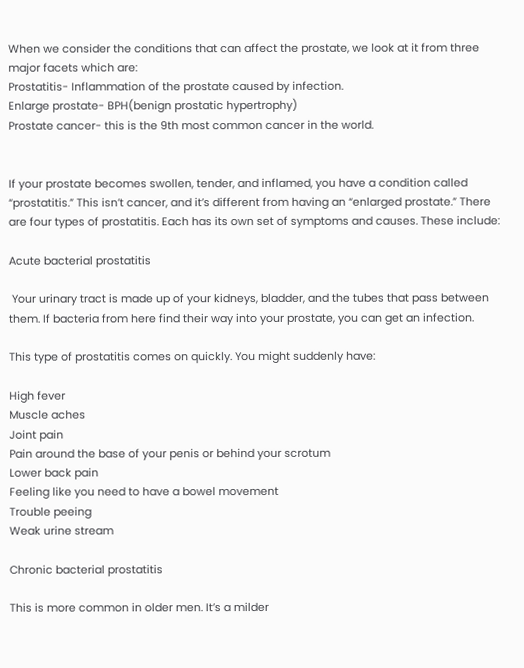When we consider the conditions that can affect the prostate, we look at it from three major facets which are:
Prostatitis- Inflammation of the prostate caused by infection.
Enlarge prostate- BPH(benign prostatic hypertrophy)
Prostate cancer- this is the 9th most common cancer in the world.


If your prostate becomes swollen, tender, and inflamed, you have a condition called “prostatitis.” This isn’t cancer, and it’s different from having an “enlarged prostate.” There are four types of prostatitis. Each has its own set of symptoms and causes. These include:

Acute bacterial prostatitis

 Your urinary tract is made up of your kidneys, bladder, and the tubes that pass between them. If bacteria from here find their way into your prostate, you can get an infection.

This type of prostatitis comes on quickly. You might suddenly have:

High fever
Muscle aches
Joint pain
Pain around the base of your penis or behind your scrotum
Lower back pain
Feeling like you need to have a bowel movement
Trouble peeing
Weak urine stream

Chronic bacterial prostatitis

This is more common in older men. It’s a milder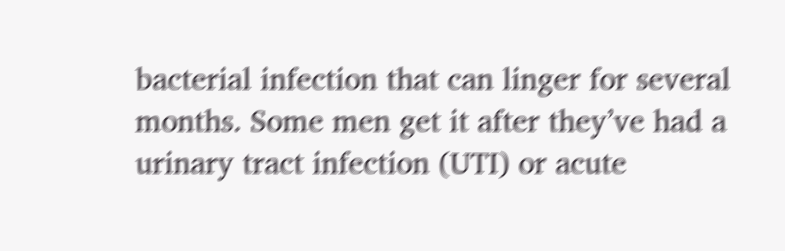bacterial infection that can linger for several months. Some men get it after they’ve had a urinary tract infection (UTI) or acute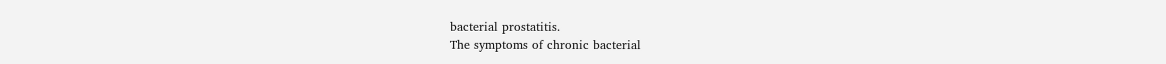bacterial prostatitis.
The symptoms of chronic bacterial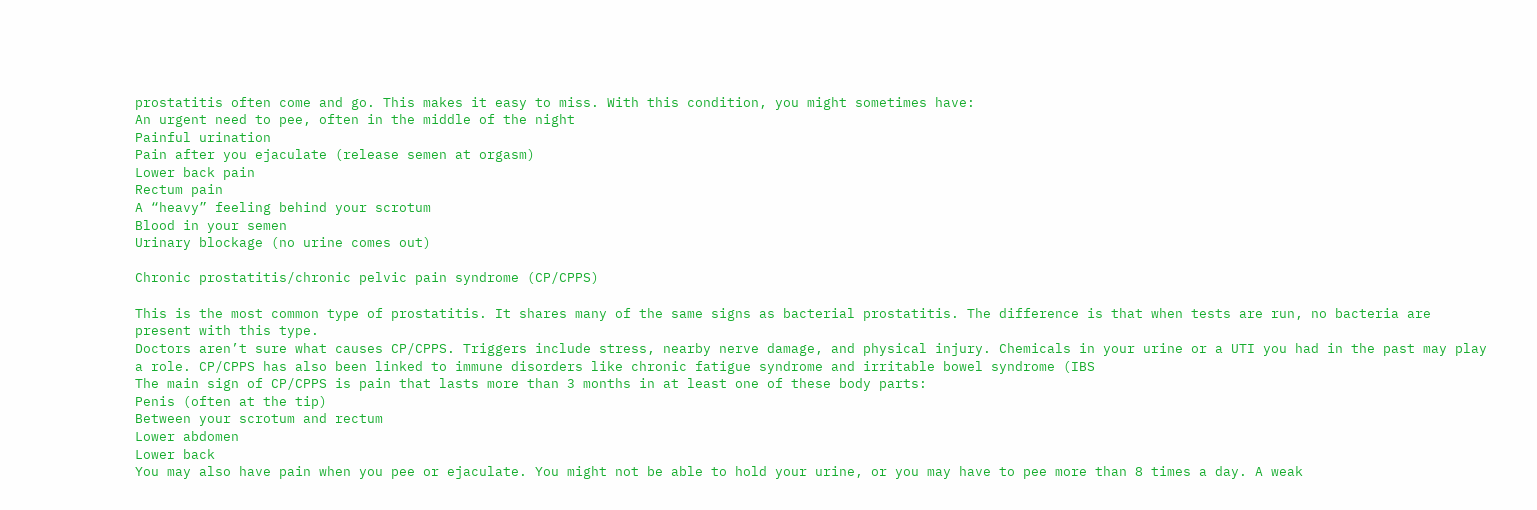prostatitis often come and go. This makes it easy to miss. With this condition, you might sometimes have:
An urgent need to pee, often in the middle of the night
Painful urination
Pain after you ejaculate (release semen at orgasm)
Lower back pain
Rectum pain
A “heavy” feeling behind your scrotum
Blood in your semen
Urinary blockage (no urine comes out)

Chronic prostatitis/chronic pelvic pain syndrome (CP/CPPS)

This is the most common type of prostatitis. It shares many of the same signs as bacterial prostatitis. The difference is that when tests are run, no bacteria are present with this type.
Doctors aren’t sure what causes CP/CPPS. Triggers include stress, nearby nerve damage, and physical injury. Chemicals in your urine or a UTI you had in the past may play a role. CP/CPPS has also been linked to immune disorders like chronic fatigue syndrome and irritable bowel syndrome (IBS
The main sign of CP/CPPS is pain that lasts more than 3 months in at least one of these body parts:
Penis (often at the tip)
Between your scrotum and rectum
Lower abdomen
Lower back
You may also have pain when you pee or ejaculate. You might not be able to hold your urine, or you may have to pee more than 8 times a day. A weak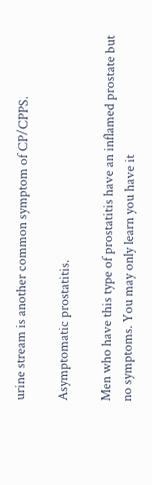urine stream is another common symptom of CP/CPPS.

Asymptomatic prostatitis.

Men who have this type of prostatitis have an inflamed prostate but no symptoms. You may only learn you have it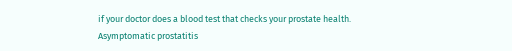if your doctor does a blood test that checks your prostate health. Asymptomatic prostatitis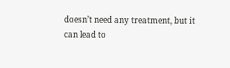doesn’t need any treatment, but it can lead to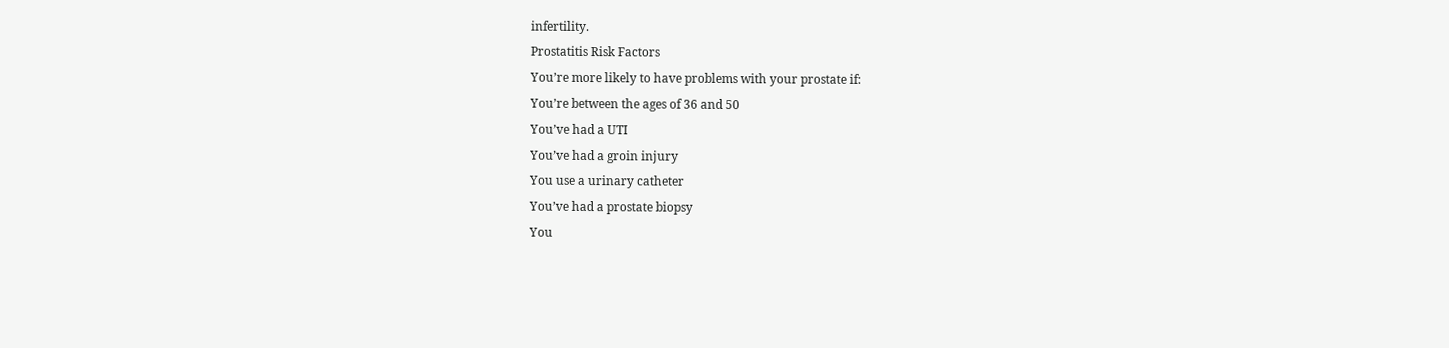infertility.
Prostatitis Risk Factors
You’re more likely to have problems with your prostate if:
You’re between the ages of 36 and 50
You’ve had a UTI
You’ve had a groin injury
You use a urinary catheter
You’ve had a prostate biopsy
You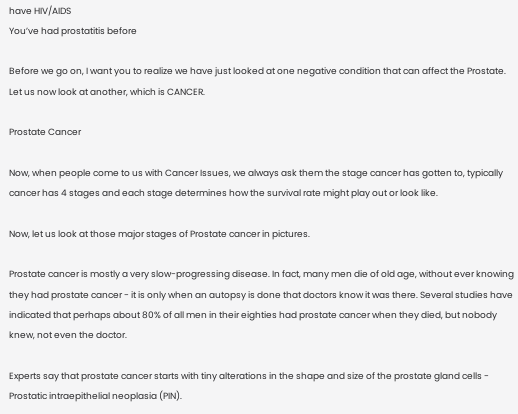have HIV/AIDS
You’ve had prostatitis before

Before we go on, I want you to realize we have just looked at one negative condition that can affect the Prostate. Let us now look at another, which is CANCER.

Prostate Cancer

Now, when people come to us with Cancer Issues, we always ask them the stage cancer has gotten to, typically cancer has 4 stages and each stage determines how the survival rate might play out or look like.

Now, let us look at those major stages of Prostate cancer in pictures.

Prostate cancer is mostly a very slow-progressing disease. In fact, many men die of old age, without ever knowing they had prostate cancer - it is only when an autopsy is done that doctors know it was there. Several studies have indicated that perhaps about 80% of all men in their eighties had prostate cancer when they died, but nobody knew, not even the doctor.

Experts say that prostate cancer starts with tiny alterations in the shape and size of the prostate gland cells - Prostatic intraepithelial neoplasia (PIN).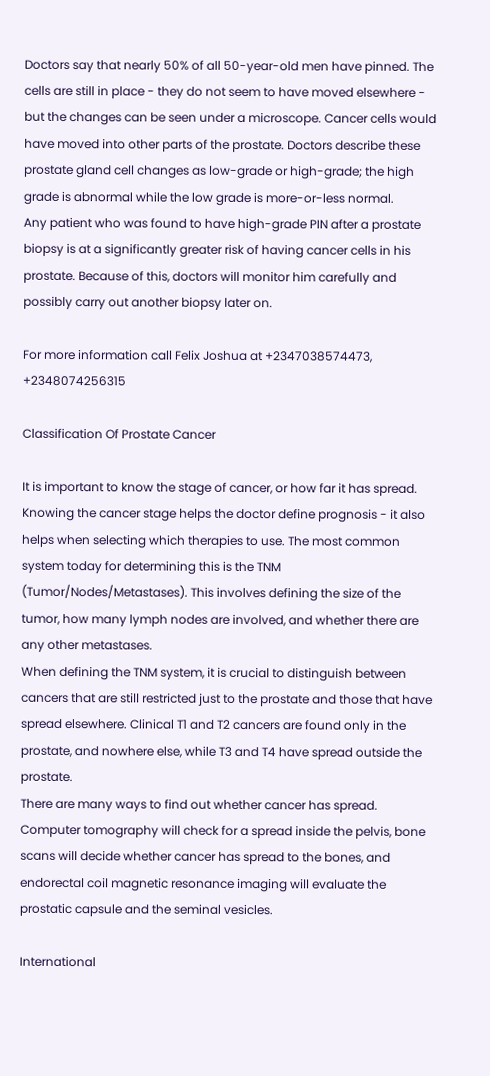Doctors say that nearly 50% of all 50-year-old men have pinned. The cells are still in place - they do not seem to have moved elsewhere - but the changes can be seen under a microscope. Cancer cells would have moved into other parts of the prostate. Doctors describe these prostate gland cell changes as low-grade or high-grade; the high grade is abnormal while the low grade is more-or-less normal.
Any patient who was found to have high-grade PIN after a prostate biopsy is at a significantly greater risk of having cancer cells in his prostate. Because of this, doctors will monitor him carefully and possibly carry out another biopsy later on.

For more information call Felix Joshua at +2347038574473, +2348074256315

Classification Of Prostate Cancer

It is important to know the stage of cancer, or how far it has spread. Knowing the cancer stage helps the doctor define prognosis - it also helps when selecting which therapies to use. The most common system today for determining this is the TNM (Tumor/Nodes/Metastases). This involves defining the size of the tumor, how many lymph nodes are involved, and whether there are any other metastases.
When defining the TNM system, it is crucial to distinguish between cancers that are still restricted just to the prostate and those that have spread elsewhere. Clinical T1 and T2 cancers are found only in the prostate, and nowhere else, while T3 and T4 have spread outside the prostate.
There are many ways to find out whether cancer has spread. Computer tomography will check for a spread inside the pelvis, bone scans will decide whether cancer has spread to the bones, and endorectal coil magnetic resonance imaging will evaluate the prostatic capsule and the seminal vesicles.

International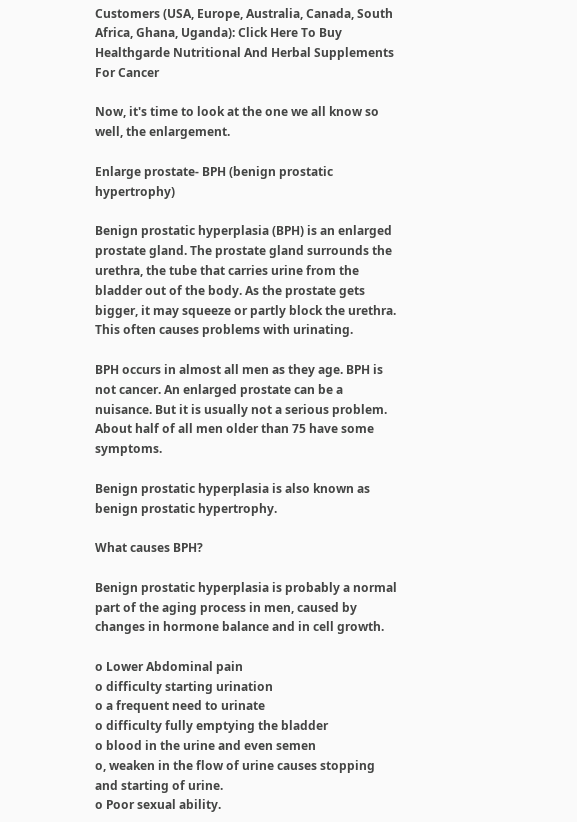Customers (USA, Europe, Australia, Canada, South Africa, Ghana, Uganda): Click Here To Buy Healthgarde Nutritional And Herbal Supplements For Cancer

Now, it's time to look at the one we all know so well, the enlargement.

Enlarge prostate- BPH (benign prostatic hypertrophy)

Benign prostatic hyperplasia (BPH) is an enlarged prostate gland. The prostate gland surrounds the urethra, the tube that carries urine from the bladder out of the body. As the prostate gets bigger, it may squeeze or partly block the urethra. This often causes problems with urinating.

BPH occurs in almost all men as they age. BPH is not cancer. An enlarged prostate can be a nuisance. But it is usually not a serious problem. About half of all men older than 75 have some symptoms.

Benign prostatic hyperplasia is also known as benign prostatic hypertrophy.

What causes BPH?

Benign prostatic hyperplasia is probably a normal part of the aging process in men, caused by changes in hormone balance and in cell growth.

o Lower Abdominal pain
o difficulty starting urination
o a frequent need to urinate
o difficulty fully emptying the bladder
o blood in the urine and even semen
o, weaken in the flow of urine causes stopping and starting of urine.
o Poor sexual ability.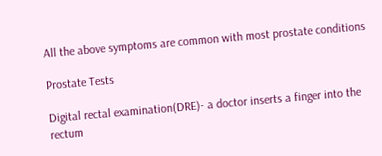All the above symptoms are common with most prostate conditions

Prostate Tests

Digital rectal examination(DRE)- a doctor inserts a finger into the rectum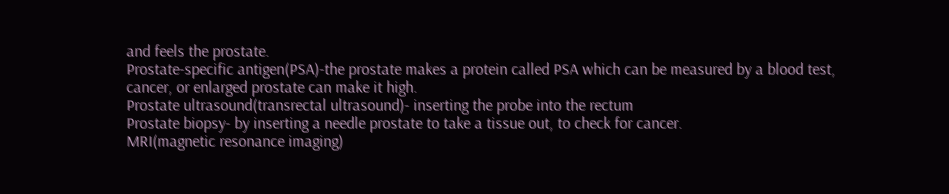and feels the prostate.
Prostate-specific antigen(PSA)-the prostate makes a protein called PSA which can be measured by a blood test, cancer, or enlarged prostate can make it high.
Prostate ultrasound(transrectal ultrasound)- inserting the probe into the rectum
Prostate biopsy- by inserting a needle prostate to take a tissue out, to check for cancer.
MRI(magnetic resonance imaging)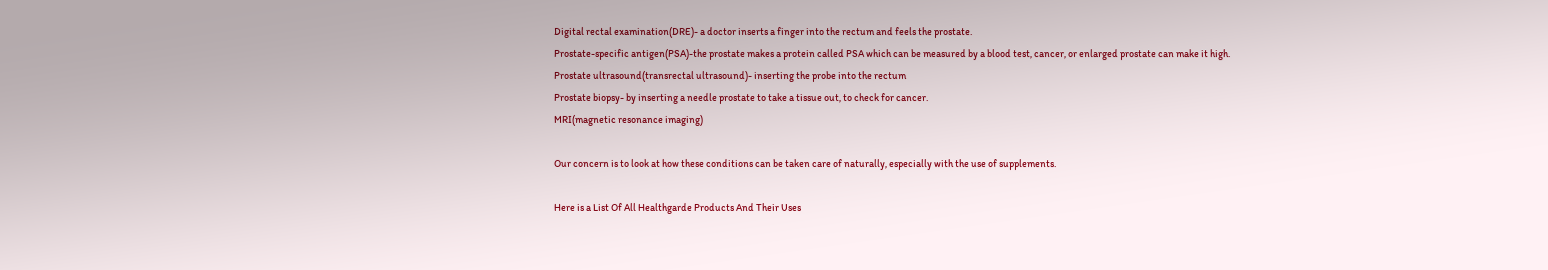Digital rectal examination(DRE)- a doctor inserts a finger into the rectum and feels the prostate.
Prostate-specific antigen(PSA)-the prostate makes a protein called PSA which can be measured by a blood test, cancer, or enlarged prostate can make it high.
Prostate ultrasound(transrectal ultrasound)- inserting the probe into the rectum
Prostate biopsy- by inserting a needle prostate to take a tissue out, to check for cancer.
MRI(magnetic resonance imaging)

Our concern is to look at how these conditions can be taken care of naturally, especially with the use of supplements.

Here is a List Of All Healthgarde Products And Their Uses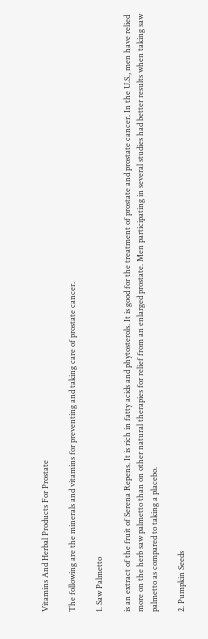Vitamins And Herbal Products For Prostate

The following are the minerals and vitamins for preventing and taking care of prostate cancer.

1. Saw Palmetto

is an extract of the fruit of Serena Repens. It is rich in fatty acids and phytosterols. It is good for the treatment of prostate and prostate cancer. In the U.S., men have relied more on the herb saw palmetto than on other natural therapies for relief from an enlarged prostate. Men participating in several studies had better results when taking saw palmetto as compared to taking a placebo.

2. Pumpkin Seeds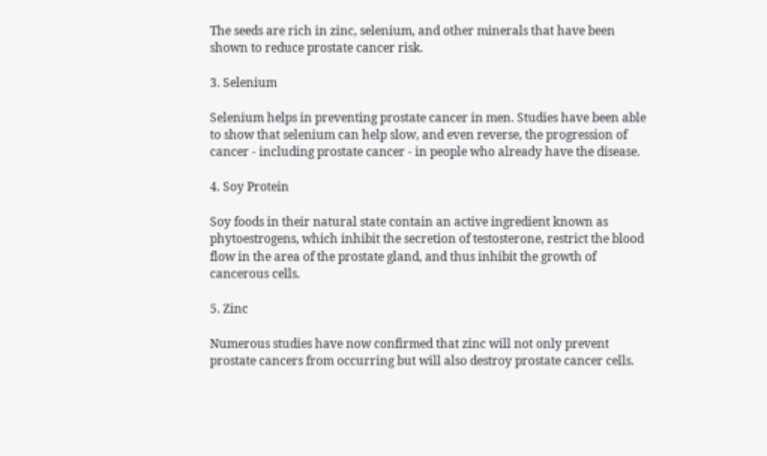The seeds are rich in zinc, selenium, and other minerals that have been shown to reduce prostate cancer risk.

3. Selenium

Selenium helps in preventing prostate cancer in men. Studies have been able to show that selenium can help slow, and even reverse, the progression of cancer - including prostate cancer - in people who already have the disease.

4. Soy Protein

Soy foods in their natural state contain an active ingredient known as phytoestrogens, which inhibit the secretion of testosterone, restrict the blood flow in the area of the prostate gland, and thus inhibit the growth of cancerous cells.

5. Zinc

Numerous studies have now confirmed that zinc will not only prevent prostate cancers from occurring but will also destroy prostate cancer cells.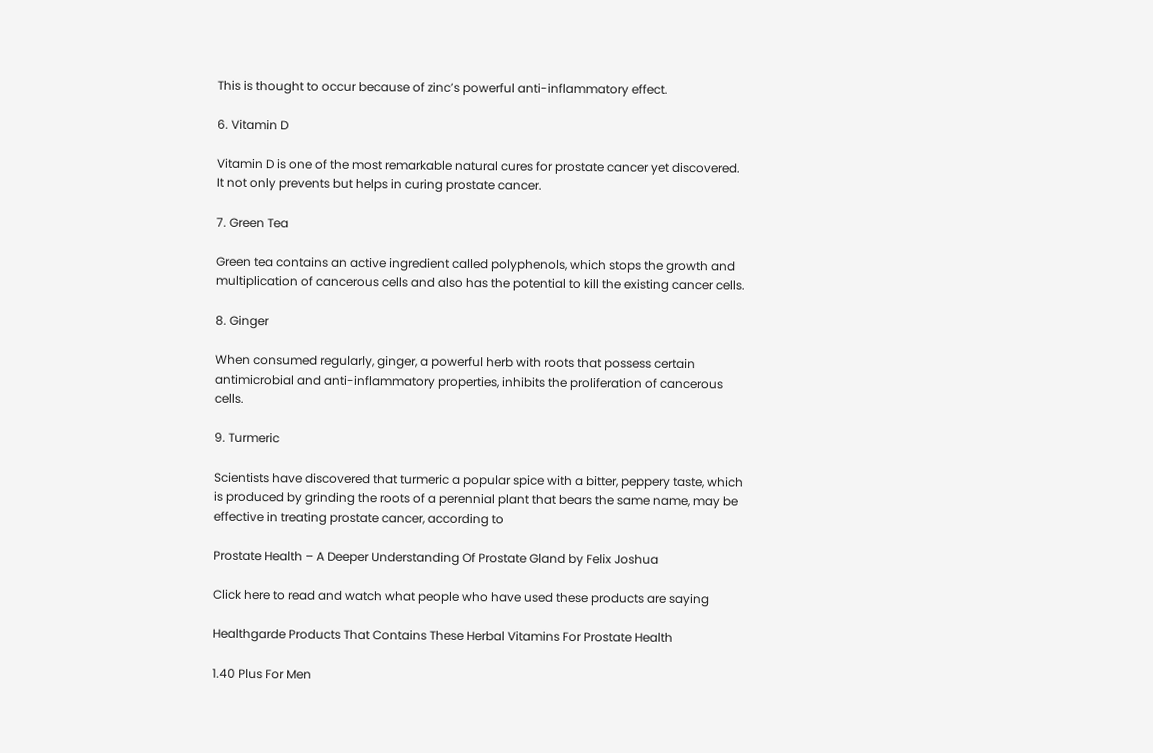This is thought to occur because of zinc’s powerful anti-inflammatory effect.

6. Vitamin D

Vitamin D is one of the most remarkable natural cures for prostate cancer yet discovered. It not only prevents but helps in curing prostate cancer.

7. Green Tea

Green tea contains an active ingredient called polyphenols, which stops the growth and multiplication of cancerous cells and also has the potential to kill the existing cancer cells.

8. Ginger

When consumed regularly, ginger, a powerful herb with roots that possess certain antimicrobial and anti-inflammatory properties, inhibits the proliferation of cancerous cells.

9. Turmeric

Scientists have discovered that turmeric a popular spice with a bitter, peppery taste, which is produced by grinding the roots of a perennial plant that bears the same name, may be effective in treating prostate cancer, according to

Prostate Health – A Deeper Understanding Of Prostate Gland by Felix Joshua

Click here to read and watch what people who have used these products are saying

Healthgarde Products That Contains These Herbal Vitamins For Prostate Health

1.40 Plus For Men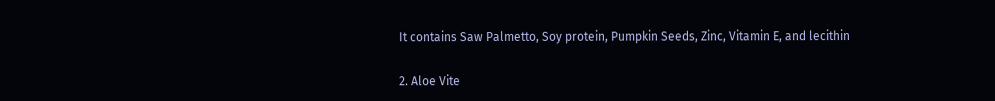It contains Saw Palmetto, Soy protein, Pumpkin Seeds, Zinc, Vitamin E, and lecithin

2. Aloe Vite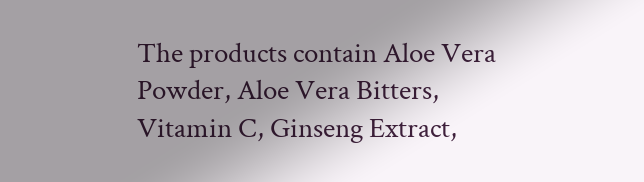The products contain Aloe Vera Powder, Aloe Vera Bitters, Vitamin C, Ginseng Extract,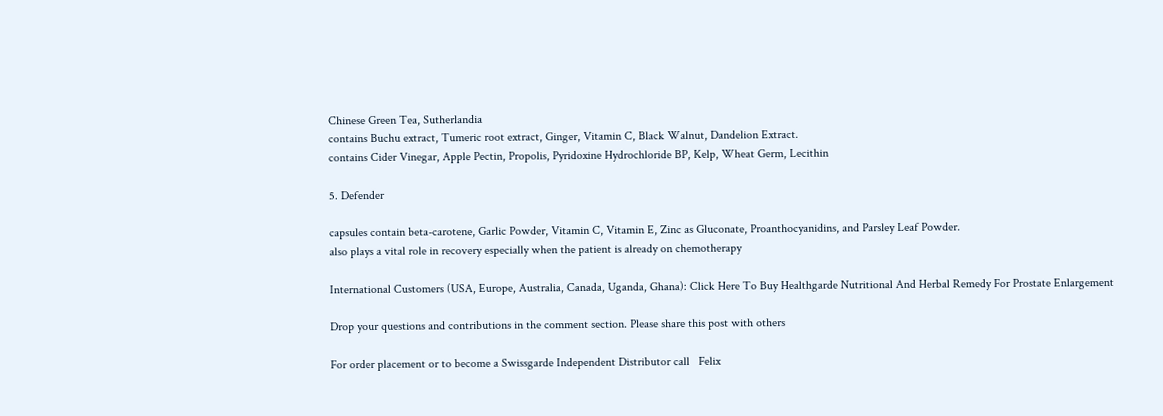Chinese Green Tea, Sutherlandia
contains Buchu extract, Tumeric root extract, Ginger, Vitamin C, Black Walnut, Dandelion Extract.
contains Cider Vinegar, Apple Pectin, Propolis, Pyridoxine Hydrochloride BP, Kelp, Wheat Germ, Lecithin

5. Defender

capsules contain beta-carotene, Garlic Powder, Vitamin C, Vitamin E, Zinc as Gluconate, Proanthocyanidins, and Parsley Leaf Powder.
also plays a vital role in recovery especially when the patient is already on chemotherapy

International Customers (USA, Europe, Australia, Canada, Uganda, Ghana): Click Here To Buy Healthgarde Nutritional And Herbal Remedy For Prostate Enlargement

Drop your questions and contributions in the comment section. Please share this post with others

For order placement or to become a Swissgarde Independent Distributor call   Felix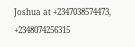Joshua at +2347038574473, +2348074256315